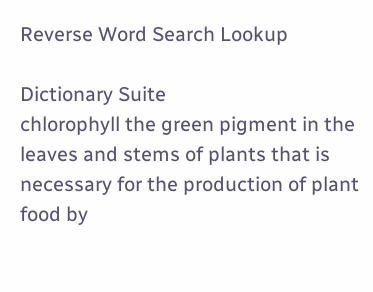Reverse Word Search Lookup

Dictionary Suite
chlorophyll the green pigment in the leaves and stems of plants that is necessary for the production of plant food by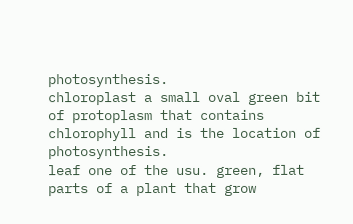photosynthesis.
chloroplast a small oval green bit of protoplasm that contains chlorophyll and is the location of photosynthesis.
leaf one of the usu. green, flat parts of a plant that grow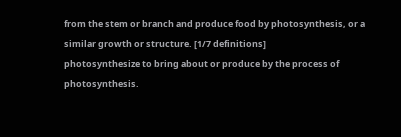from the stem or branch and produce food by photosynthesis, or a similar growth or structure. [1/7 definitions]
photosynthesize to bring about or produce by the process of photosynthesis.